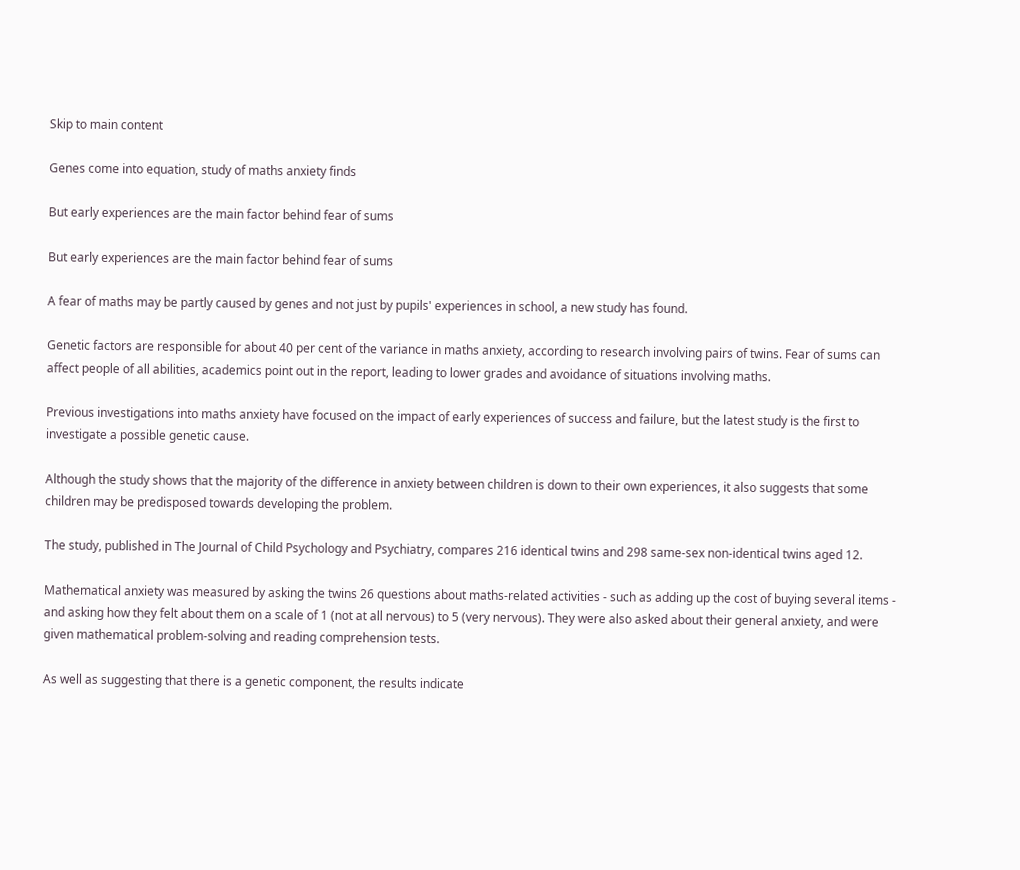Skip to main content

Genes come into equation, study of maths anxiety finds

But early experiences are the main factor behind fear of sums

But early experiences are the main factor behind fear of sums

A fear of maths may be partly caused by genes and not just by pupils' experiences in school, a new study has found.

Genetic factors are responsible for about 40 per cent of the variance in maths anxiety, according to research involving pairs of twins. Fear of sums can affect people of all abilities, academics point out in the report, leading to lower grades and avoidance of situations involving maths.

Previous investigations into maths anxiety have focused on the impact of early experiences of success and failure, but the latest study is the first to investigate a possible genetic cause.

Although the study shows that the majority of the difference in anxiety between children is down to their own experiences, it also suggests that some children may be predisposed towards developing the problem.

The study, published in The Journal of Child Psychology and Psychiatry, compares 216 identical twins and 298 same-sex non-identical twins aged 12.

Mathematical anxiety was measured by asking the twins 26 questions about maths-related activities - such as adding up the cost of buying several items - and asking how they felt about them on a scale of 1 (not at all nervous) to 5 (very nervous). They were also asked about their general anxiety, and were given mathematical problem-solving and reading comprehension tests.

As well as suggesting that there is a genetic component, the results indicate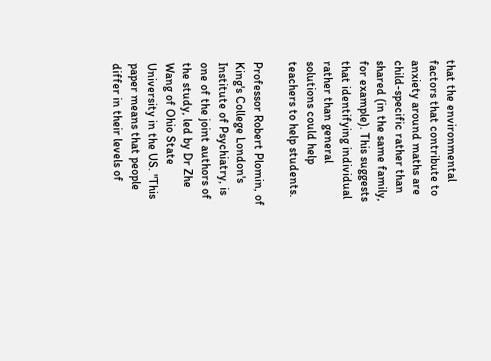that the environmental factors that contribute to anxiety around maths are child-specific rather than shared (in the same family, for example). This suggests that identifying individual rather than general solutions could help teachers to help students.

Professor Robert Plomin, of King's College London's Institute of Psychiatry, is one of the joint authors of the study, led by Dr Zhe Wang of Ohio State University in the US. "This paper means that people differ in their levels of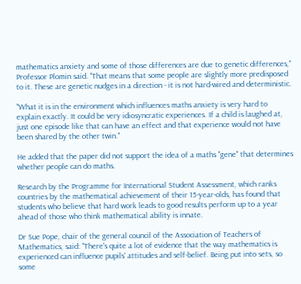mathematics anxiety and some of those differences are due to genetic differences," Professor Plomin said. "That means that some people are slightly more predisposed to it. These are genetic nudges in a direction - it is not hard-wired and deterministic.

"What it is in the environment which influences maths anxiety is very hard to explain exactly. It could be very idiosyncratic experiences. If a child is laughed at, just one episode like that can have an effect and that experience would not have been shared by the other twin."

He added that the paper did not support the idea of a maths "gene" that determines whether people can do maths.

Research by the Programme for International Student Assessment, which ranks countries by the mathematical achievement of their 15-year-olds, has found that students who believe that hard work leads to good results perform up to a year ahead of those who think mathematical ability is innate.

Dr Sue Pope, chair of the general council of the Association of Teachers of Mathematics, said: "There's quite a lot of evidence that the way mathematics is experienced can influence pupils' attitudes and self-belief. Being put into sets, so some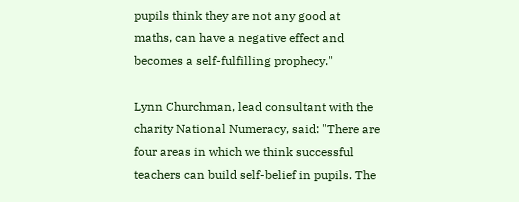pupils think they are not any good at maths, can have a negative effect and becomes a self-fulfilling prophecy."

Lynn Churchman, lead consultant with the charity National Numeracy, said: "There are four areas in which we think successful teachers can build self-belief in pupils. The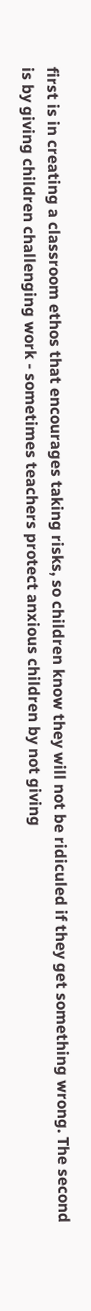first is in creating a classroom ethos that encourages taking risks, so children know they will not be ridiculed if they get something wrong. The second is by giving children challenging work - sometimes teachers protect anxious children by not giving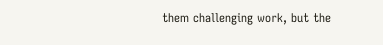them challenging work, but the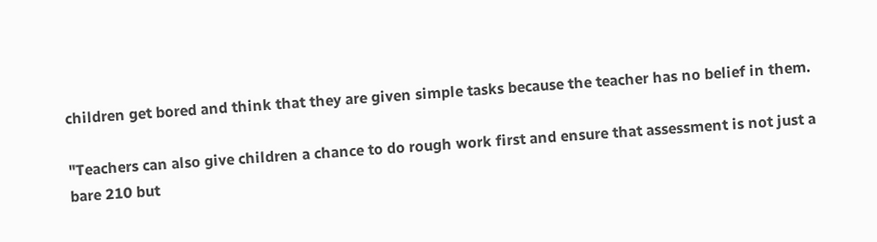children get bored and think that they are given simple tasks because the teacher has no belief in them.

"Teachers can also give children a chance to do rough work first and ensure that assessment is not just a bare 210 but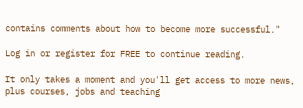contains comments about how to become more successful."

Log in or register for FREE to continue reading.

It only takes a moment and you'll get access to more news, plus courses, jobs and teaching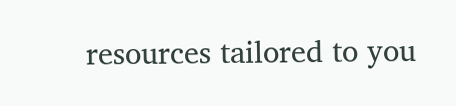resources tailored to you